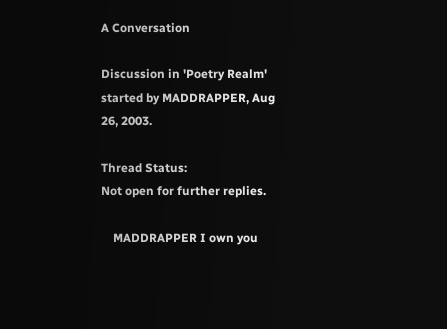A Conversation

Discussion in 'Poetry Realm' started by MADDRAPPER, Aug 26, 2003.

Thread Status:
Not open for further replies.

    MADDRAPPER I own you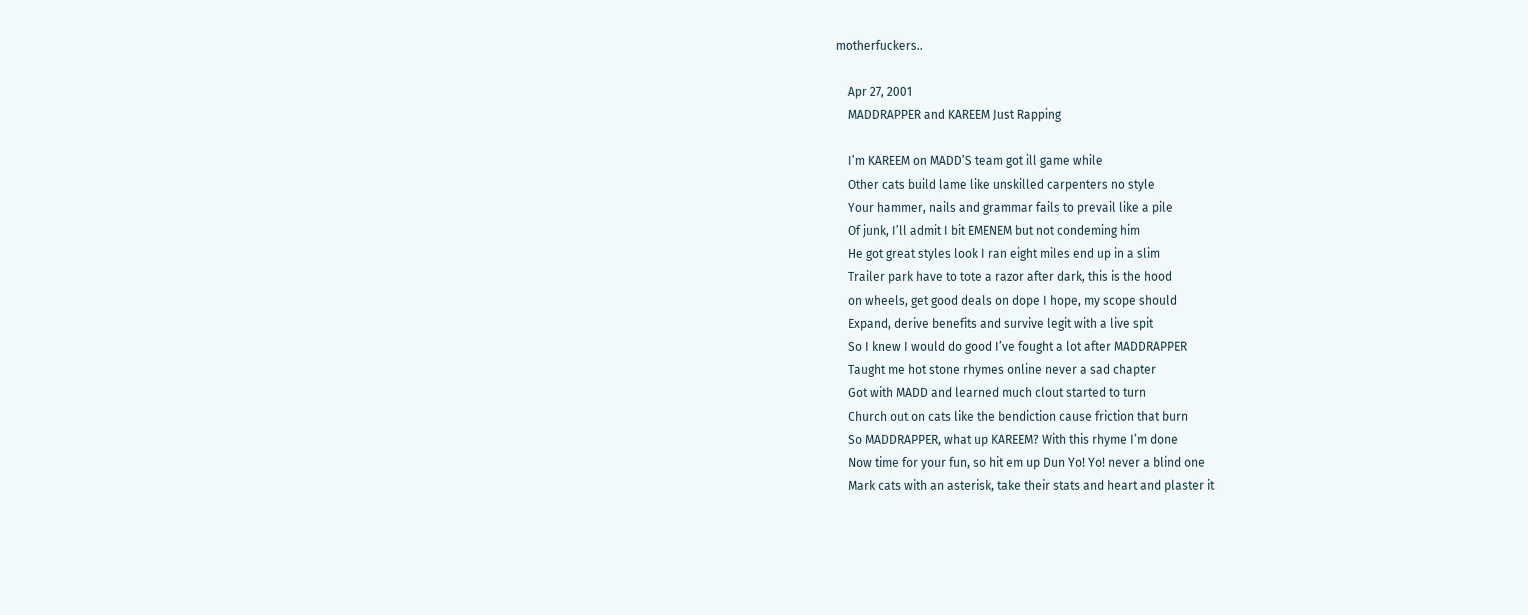motherfuckers..

    Apr 27, 2001
    MADDRAPPER and KAREEM Just Rapping

    I’m KAREEM on MADD’S team got ill game while
    Other cats build lame like unskilled carpenters no style
    Your hammer, nails and grammar fails to prevail like a pile
    Of junk, I’ll admit I bit EMENEM but not condeming him
    He got great styles look I ran eight miles end up in a slim
    Trailer park have to tote a razor after dark, this is the hood
    on wheels, get good deals on dope I hope, my scope should
    Expand, derive benefits and survive legit with a live spit
    So I knew I would do good I’ve fought a lot after MADDRAPPER
    Taught me hot stone rhymes online never a sad chapter
    Got with MADD and learned much clout started to turn
    Church out on cats like the bendiction cause friction that burn
    So MADDRAPPER, what up KAREEM? With this rhyme I’m done
    Now time for your fun, so hit em up Dun Yo! Yo! never a blind one
    Mark cats with an asterisk, take their stats and heart and plaster it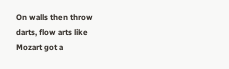On walls then throw darts, flow arts like Mozart got a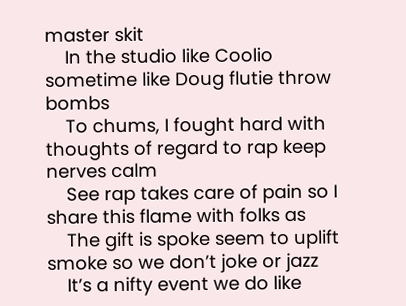master skit
    In the studio like Coolio sometime like Doug flutie throw bombs
    To chums, I fought hard with thoughts of regard to rap keep nerves calm
    See rap takes care of pain so I share this flame with folks as
    The gift is spoke seem to uplift smoke so we don’t joke or jazz
    It’s a nifty event we do like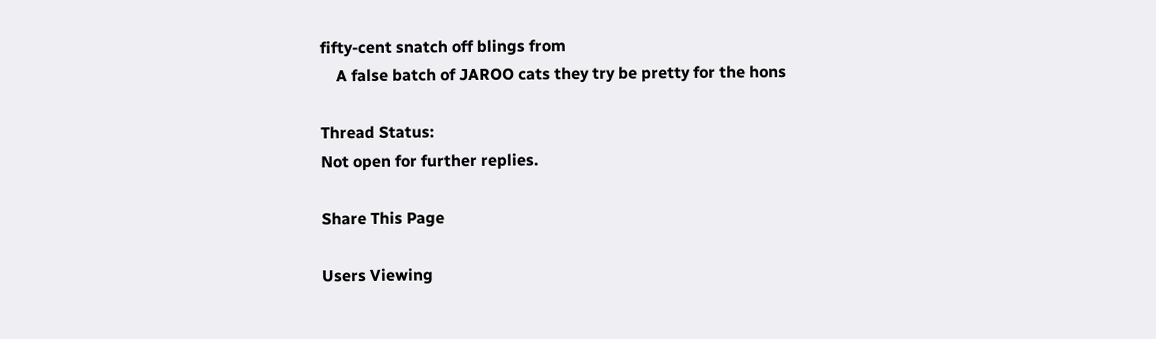fifty-cent snatch off blings from
    A false batch of JAROO cats they try be pretty for the hons

Thread Status:
Not open for further replies.

Share This Page

Users Viewing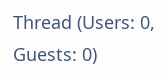Thread (Users: 0, Guests: 0)